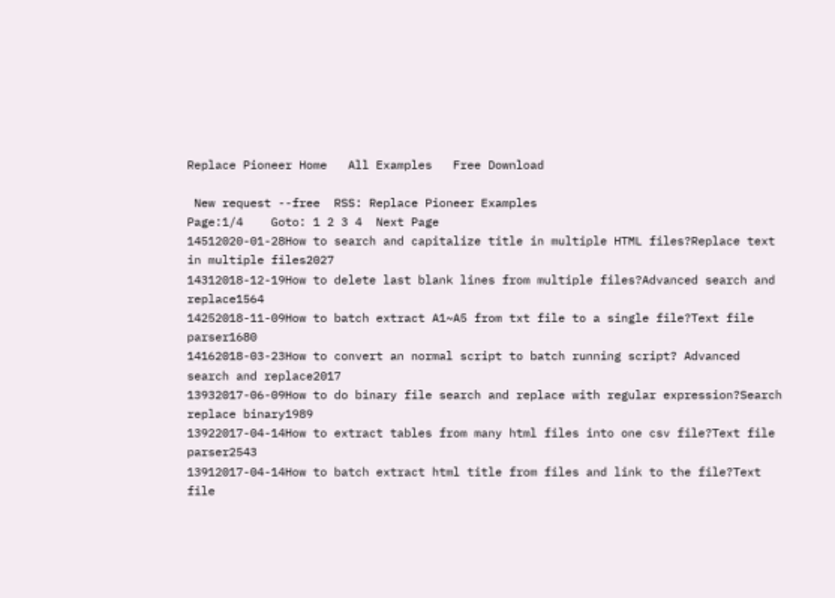Replace Pioneer Home   All Examples   Free Download

 New request --free  RSS: Replace Pioneer Examples
Page:1/4    Goto: 1 2 3 4  Next Page
14512020-01-28How to search and capitalize title in multiple HTML files?Replace text in multiple files2027
14312018-12-19How to delete last blank lines from multiple files?Advanced search and replace1564
14252018-11-09How to batch extract A1~A5 from txt file to a single file?Text file parser1680
14162018-03-23How to convert an normal script to batch running script? Advanced search and replace2017
13932017-06-09How to do binary file search and replace with regular expression?Search replace binary1989
13922017-04-14How to extract tables from many html files into one csv file?Text file parser2543
13912017-04-14How to batch extract html title from files and link to the file?Text file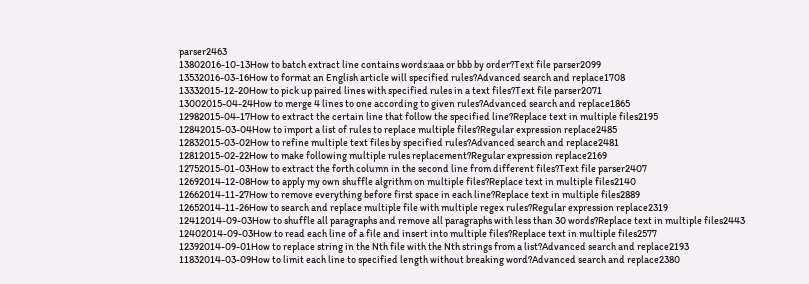parser2463
13802016-10-13How to batch extract line contains words:aaa or bbb by order?Text file parser2099
13532016-03-16How to format an English article will specified rules?Advanced search and replace1708
13332015-12-20How to pick up paired lines with specified rules in a text files?Text file parser2071
13002015-04-24How to merge 4 lines to one according to given rules?Advanced search and replace1865
12982015-04-17How to extract the certain line that follow the specified line?Replace text in multiple files2195
12842015-03-04How to import a list of rules to replace multiple files?Regular expression replace2485
12832015-03-02How to refine multiple text files by specified rules?Advanced search and replace2481
12812015-02-22How to make following multiple rules replacement?Regular expression replace2169
12752015-01-03How to extract the forth column in the second line from different files?Text file parser2407
12692014-12-08How to apply my own shuffle algrithm on multiple files?Replace text in multiple files2140
12662014-11-27How to remove everything before first space in each line?Replace text in multiple files2889
12652014-11-26How to search and replace multiple file with multiple regex rules?Regular expression replace2319
12412014-09-03How to shuffle all paragraphs and remove all paragraphs with less than 30 words?Replace text in multiple files2443
12402014-09-03How to read each line of a file and insert into multiple files?Replace text in multiple files2577
12392014-09-01How to replace string in the Nth file with the Nth strings from a list?Advanced search and replace2193
11832014-03-09How to limit each line to specified length without breaking word?Advanced search and replace2380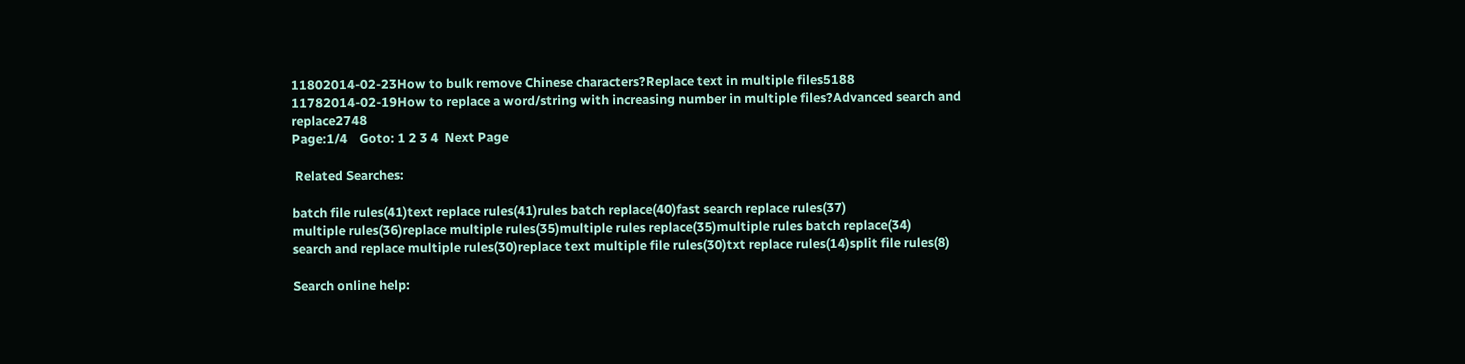11802014-02-23How to bulk remove Chinese characters?Replace text in multiple files5188
11782014-02-19How to replace a word/string with increasing number in multiple files?Advanced search and replace2748
Page:1/4    Goto: 1 2 3 4  Next Page

 Related Searches:

batch file rules(41)text replace rules(41)rules batch replace(40)fast search replace rules(37)
multiple rules(36)replace multiple rules(35)multiple rules replace(35)multiple rules batch replace(34)
search and replace multiple rules(30)replace text multiple file rules(30)txt replace rules(14)split file rules(8)

Search online help: